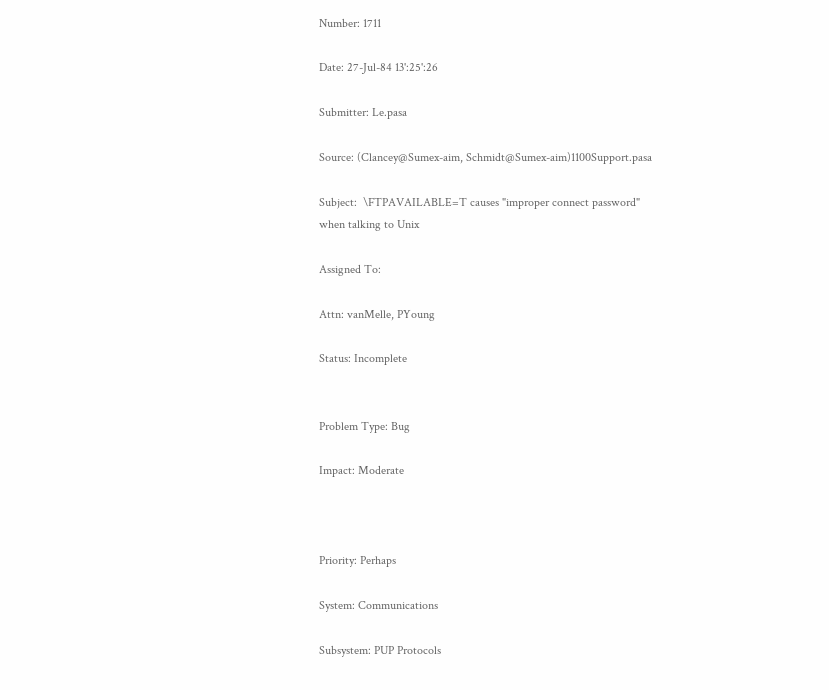Number: 1711

Date: 27-Jul-84 13':25':26

Submitter: Le.pasa

Source: (Clancey@Sumex-aim, Schmidt@Sumex-aim)1100Support.pasa

Subject:  \FTPAVAILABLE=T causes "improper connect password" when talking to Unix

Assigned To:

Attn: vanMelle, PYoung

Status: Incomplete


Problem Type: Bug

Impact: Moderate



Priority: Perhaps

System: Communications

Subsystem: PUP Protocols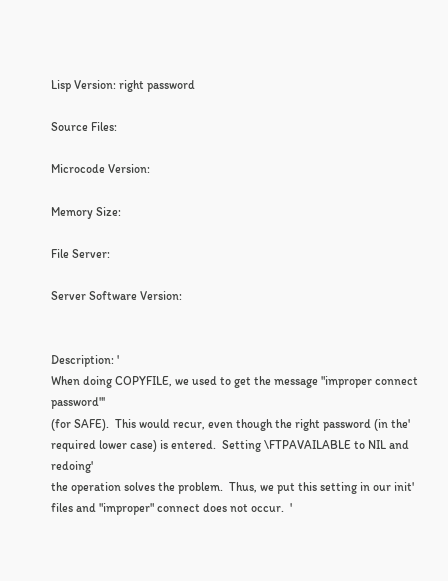Lisp Version: right password

Source Files:

Microcode Version:

Memory Size:

File Server:

Server Software Version:


Description: '
When doing COPYFILE, we used to get the message "improper connect password"'
(for SAFE).  This would recur, even though the right password (in the'
required lower case) is entered.  Setting \FTPAVAILABLE to NIL and redoing'
the operation solves the problem.  Thus, we put this setting in our init'
files and "improper" connect does not occur.  '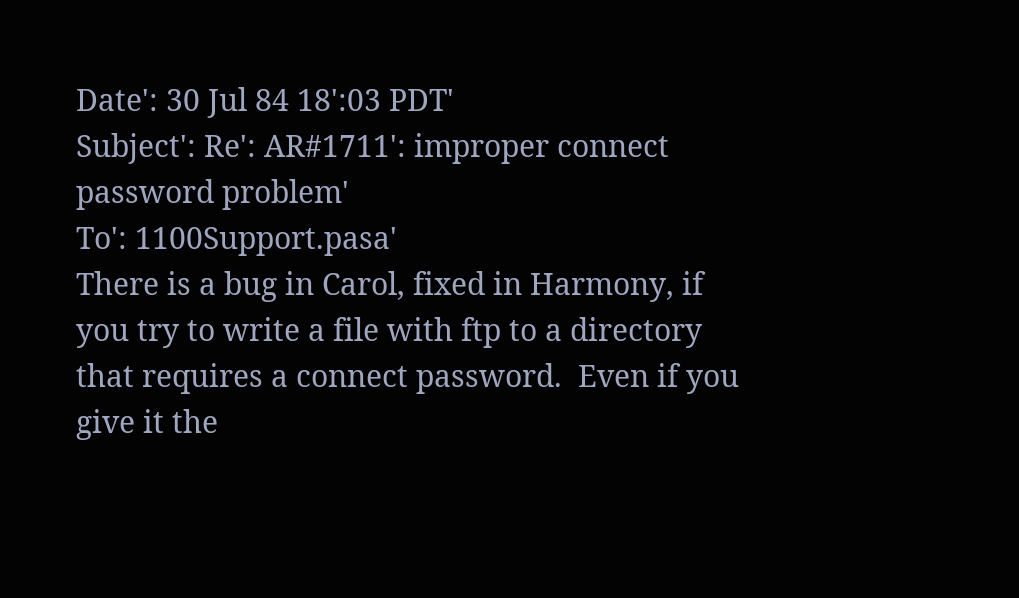Date': 30 Jul 84 18':03 PDT'
Subject': Re': AR#1711': improper connect password problem'
To': 1100Support.pasa'
There is a bug in Carol, fixed in Harmony, if you try to write a file with ftp to a directory that requires a connect password.  Even if you give it the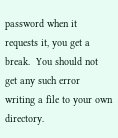password when it requests it, you get a break.  You should not get any such error writing a file to your own directory.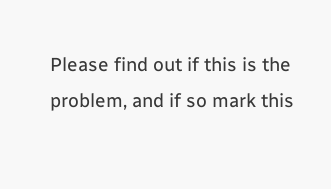Please find out if this is the problem, and if so mark this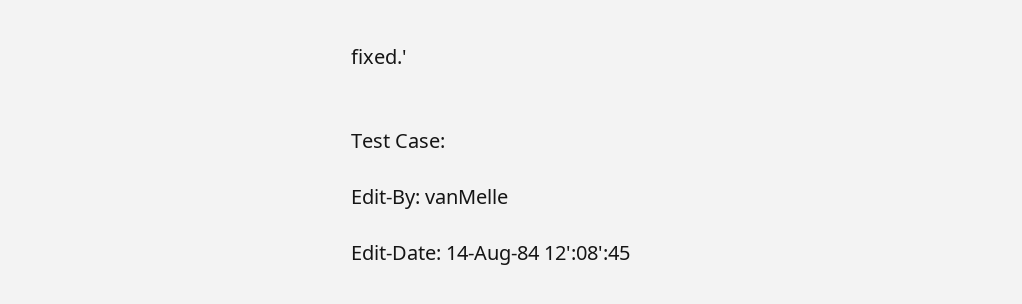fixed.'


Test Case:

Edit-By: vanMelle

Edit-Date: 14-Aug-84 12':08':45